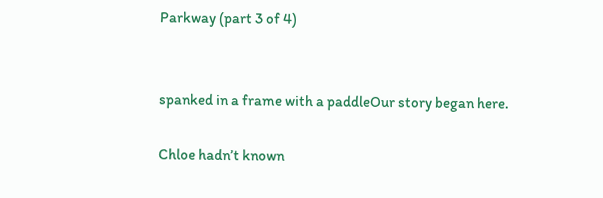Parkway (part 3 of 4)


spanked in a frame with a paddleOur story began here.

Chloe hadn’t known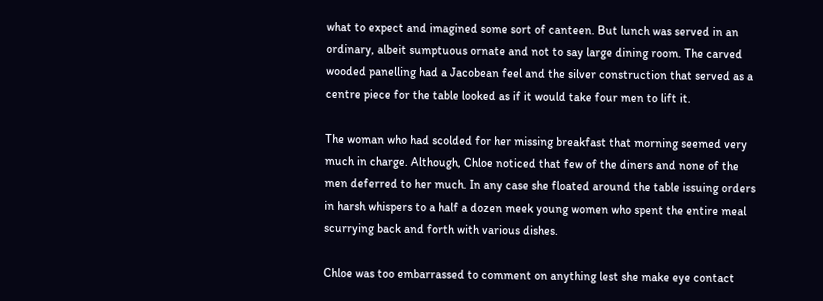what to expect and imagined some sort of canteen. But lunch was served in an ordinary, albeit sumptuous ornate and not to say large dining room. The carved wooded panelling had a Jacobean feel and the silver construction that served as a centre piece for the table looked as if it would take four men to lift it.

The woman who had scolded for her missing breakfast that morning seemed very much in charge. Although, Chloe noticed that few of the diners and none of the men deferred to her much. In any case she floated around the table issuing orders in harsh whispers to a half a dozen meek young women who spent the entire meal scurrying back and forth with various dishes.

Chloe was too embarrassed to comment on anything lest she make eye contact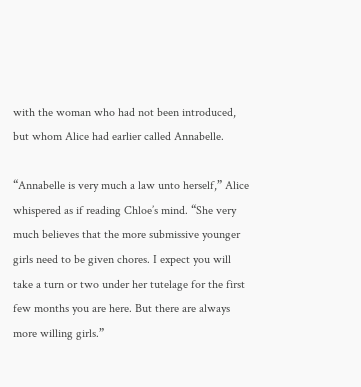with the woman who had not been introduced, but whom Alice had earlier called Annabelle.

“Annabelle is very much a law unto herself,” Alice whispered as if reading Chloe’s mind. “She very much believes that the more submissive younger girls need to be given chores. I expect you will take a turn or two under her tutelage for the first few months you are here. But there are always more willing girls.”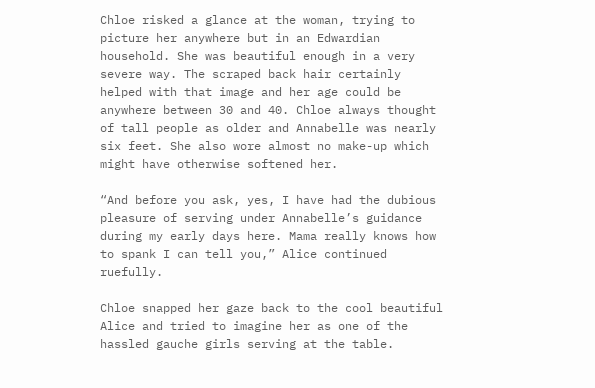Chloe risked a glance at the woman, trying to picture her anywhere but in an Edwardian household. She was beautiful enough in a very severe way. The scraped back hair certainly helped with that image and her age could be anywhere between 30 and 40. Chloe always thought of tall people as older and Annabelle was nearly six feet. She also wore almost no make-up which might have otherwise softened her.

“And before you ask, yes, I have had the dubious pleasure of serving under Annabelle’s guidance during my early days here. Mama really knows how to spank I can tell you,” Alice continued ruefully.

Chloe snapped her gaze back to the cool beautiful Alice and tried to imagine her as one of the hassled gauche girls serving at the table.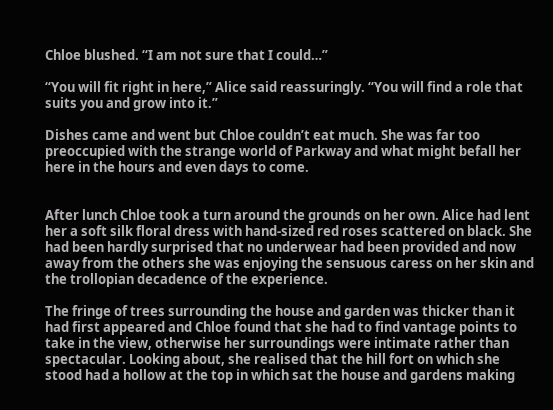Chloe blushed. “I am not sure that I could…”

“You will fit right in here,” Alice said reassuringly. “You will find a role that suits you and grow into it.”

Dishes came and went but Chloe couldn’t eat much. She was far too preoccupied with the strange world of Parkway and what might befall her here in the hours and even days to come.


After lunch Chloe took a turn around the grounds on her own. Alice had lent her a soft silk floral dress with hand-sized red roses scattered on black. She had been hardly surprised that no underwear had been provided and now away from the others she was enjoying the sensuous caress on her skin and the trollopian decadence of the experience.

The fringe of trees surrounding the house and garden was thicker than it had first appeared and Chloe found that she had to find vantage points to take in the view, otherwise her surroundings were intimate rather than spectacular. Looking about, she realised that the hill fort on which she stood had a hollow at the top in which sat the house and gardens making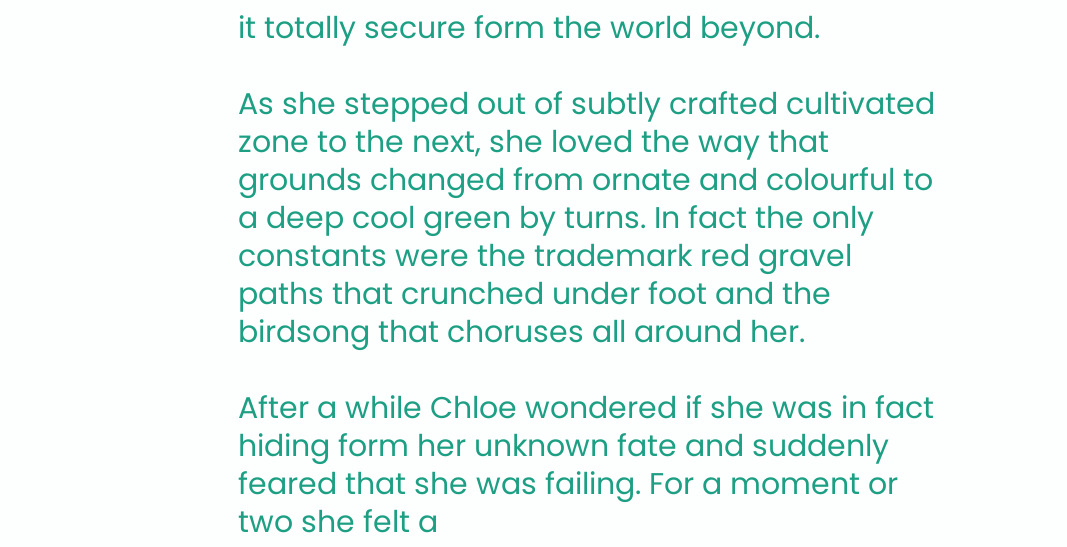it totally secure form the world beyond.

As she stepped out of subtly crafted cultivated zone to the next, she loved the way that grounds changed from ornate and colourful to a deep cool green by turns. In fact the only constants were the trademark red gravel paths that crunched under foot and the birdsong that choruses all around her.

After a while Chloe wondered if she was in fact hiding form her unknown fate and suddenly feared that she was failing. For a moment or two she felt a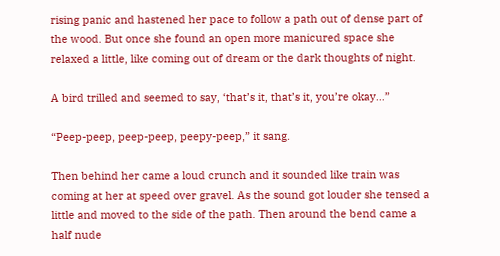rising panic and hastened her pace to follow a path out of dense part of the wood. But once she found an open more manicured space she relaxed a little, like coming out of dream or the dark thoughts of night.

A bird trilled and seemed to say, ‘that’s it, that’s it, you’re okay…”

“Peep-peep, peep-peep, peepy-peep,” it sang.

Then behind her came a loud crunch and it sounded like train was coming at her at speed over gravel. As the sound got louder she tensed a little and moved to the side of the path. Then around the bend came a half nude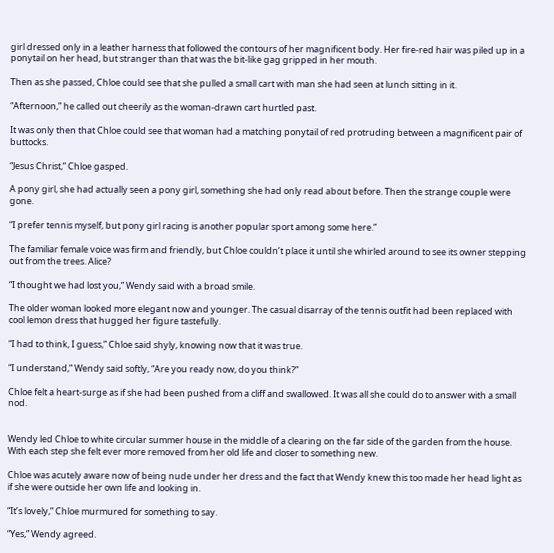girl dressed only in a leather harness that followed the contours of her magnificent body. Her fire-red hair was piled up in a ponytail on her head, but stranger than that was the bit-like gag gripped in her mouth.

Then as she passed, Chloe could see that she pulled a small cart with man she had seen at lunch sitting in it.

“Afternoon,” he called out cheerily as the woman-drawn cart hurtled past.

It was only then that Chloe could see that woman had a matching ponytail of red protruding between a magnificent pair of buttocks.

“Jesus Christ,” Chloe gasped.

A pony girl, she had actually seen a pony girl, something she had only read about before. Then the strange couple were gone.

“I prefer tennis myself, but pony girl racing is another popular sport among some here.”

The familiar female voice was firm and friendly, but Chloe couldn’t place it until she whirled around to see its owner stepping out from the trees. Alice?

“I thought we had lost you,” Wendy said with a broad smile.

The older woman looked more elegant now and younger. The casual disarray of the tennis outfit had been replaced with cool lemon dress that hugged her figure tastefully.

“I had to think, I guess,” Chloe said shyly, knowing now that it was true.

“I understand,” Wendy said softly, “Are you ready now, do you think?”

Chloe felt a heart-surge as if she had been pushed from a cliff and swallowed. It was all she could do to answer with a small nod.


Wendy led Chloe to white circular summer house in the middle of a clearing on the far side of the garden from the house. With each step she felt ever more removed from her old life and closer to something new.

Chloe was acutely aware now of being nude under her dress and the fact that Wendy knew this too made her head light as if she were outside her own life and looking in.

“It’s lovely,” Chloe murmured for something to say.

“Yes,” Wendy agreed.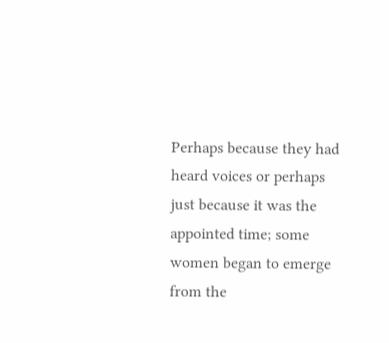Perhaps because they had heard voices or perhaps just because it was the appointed time; some women began to emerge from the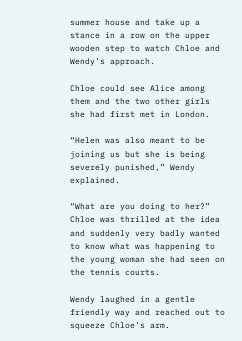summer house and take up a stance in a row on the upper wooden step to watch Chloe and Wendy’s approach.

Chloe could see Alice among them and the two other girls she had first met in London.

“Helen was also meant to be joining us but she is being severely punished,” Wendy explained.

“What are you doing to her?” Chloe was thrilled at the idea and suddenly very badly wanted to know what was happening to the young woman she had seen on the tennis courts.

Wendy laughed in a gentle friendly way and reached out to squeeze Chloe’s arm.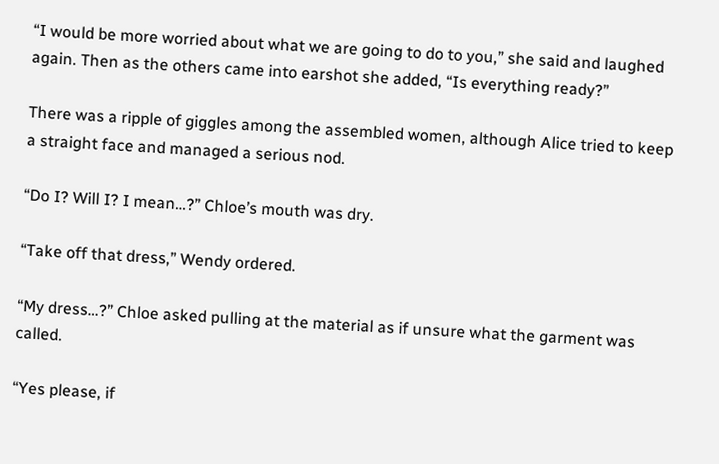“I would be more worried about what we are going to do to you,” she said and laughed again. Then as the others came into earshot she added, “Is everything ready?”

There was a ripple of giggles among the assembled women, although Alice tried to keep a straight face and managed a serious nod.

“Do I? Will I? I mean…?” Chloe’s mouth was dry.

“Take off that dress,” Wendy ordered.

“My dress…?” Chloe asked pulling at the material as if unsure what the garment was called.

“Yes please, if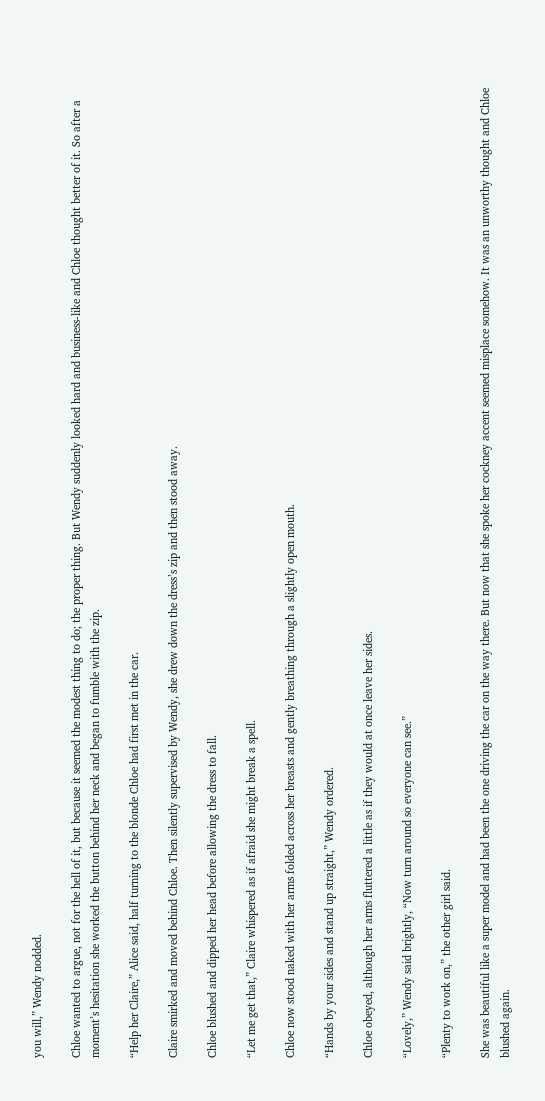you will,” Wendy nodded.

Chloe wanted to argue, not for the hell of it, but because it seemed the modest thing to do; the proper thing. But Wendy suddenly looked hard and business-like and Chloe thought better of it. So after a moment’s hesitation she worked the button behind her neck and began to fumble with the zip.

“Help her Claire,” Alice said, half turning to the blonde Chloe had first met in the car.

Claire smirked and moved behind Chloe. Then silently supervised by Wendy, she drew down the dress’s zip and then stood away.

Chloe blushed and dipped her head before allowing the dress to fall.

“Let me get that,” Claire whispered as if afraid she might break a spell.

Chloe now stood naked with her arms folded across her breasts and gently breathing through a slightly open mouth.

“Hands by your sides and stand up straight,” Wendy ordered.

Chloe obeyed, although her arms fluttered a little as if they would at once leave her sides.

“Lovely,” Wendy said brightly, “Now turn around so everyone can see.”

“Plenty to work on,” the other girl said.

She was beautiful like a super model and had been the one driving the car on the way there. But now that she spoke her cockney accent seemed misplace somehow. It was an unworthy thought and Chloe blushed again.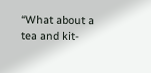“What about a tea and kit-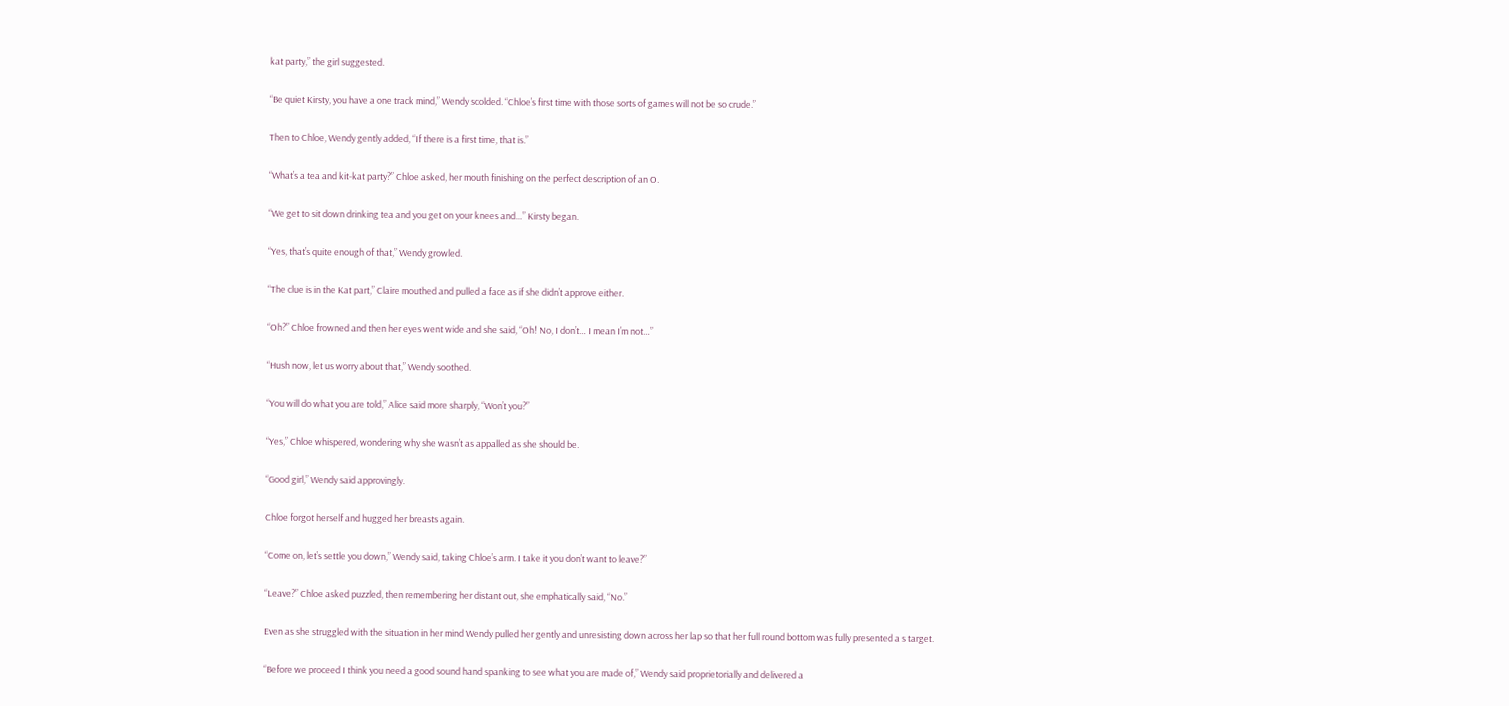kat party,” the girl suggested.

“Be quiet Kirsty, you have a one track mind,” Wendy scolded. “Chloe’s first time with those sorts of games will not be so crude.”

Then to Chloe, Wendy gently added, “If there is a first time, that is.”

“What’s a tea and kit-kat party?” Chloe asked, her mouth finishing on the perfect description of an O.

“We get to sit down drinking tea and you get on your knees and…” Kirsty began.

“Yes, that’s quite enough of that,” Wendy growled.

“The clue is in the Kat part,” Claire mouthed and pulled a face as if she didn’t approve either.

“Oh?” Chloe frowned and then her eyes went wide and she said, “Oh! No, I don’t… I mean I’m not…”

“Hush now, let us worry about that,” Wendy soothed.

“You will do what you are told,” Alice said more sharply, “Won’t you?”

“Yes,” Chloe whispered, wondering why she wasn’t as appalled as she should be.

“Good girl,” Wendy said approvingly.

Chloe forgot herself and hugged her breasts again.

“Come on, let’s settle you down,” Wendy said, taking Chloe’s arm. I take it you don’t want to leave?”

“Leave?” Chloe asked puzzled, then remembering her distant out, she emphatically said, “No.”

Even as she struggled with the situation in her mind Wendy pulled her gently and unresisting down across her lap so that her full round bottom was fully presented a s target.

“Before we proceed I think you need a good sound hand spanking to see what you are made of,” Wendy said proprietorially and delivered a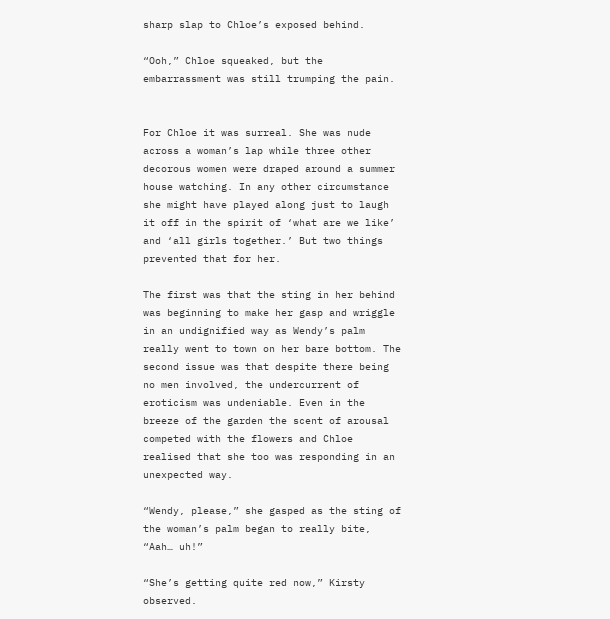sharp slap to Chloe’s exposed behind.

“Ooh,” Chloe squeaked, but the embarrassment was still trumping the pain.


For Chloe it was surreal. She was nude across a woman’s lap while three other decorous women were draped around a summer house watching. In any other circumstance she might have played along just to laugh it off in the spirit of ‘what are we like’ and ‘all girls together.’ But two things prevented that for her.

The first was that the sting in her behind was beginning to make her gasp and wriggle in an undignified way as Wendy’s palm really went to town on her bare bottom. The second issue was that despite there being no men involved, the undercurrent of eroticism was undeniable. Even in the breeze of the garden the scent of arousal competed with the flowers and Chloe realised that she too was responding in an unexpected way.

“Wendy, please,” she gasped as the sting of the woman’s palm began to really bite, “Aah… uh!”

“She’s getting quite red now,” Kirsty observed.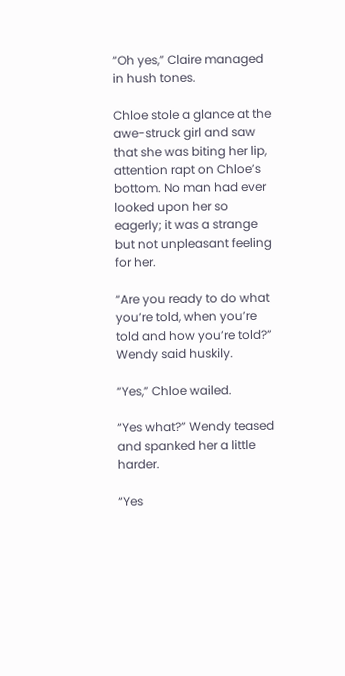“Oh yes,” Claire managed in hush tones.

Chloe stole a glance at the awe-struck girl and saw that she was biting her lip, attention rapt on Chloe’s bottom. No man had ever looked upon her so eagerly; it was a strange but not unpleasant feeling for her.

“Are you ready to do what you’re told, when you’re told and how you’re told?” Wendy said huskily.

“Yes,” Chloe wailed.

“Yes what?” Wendy teased and spanked her a little harder.

“Yes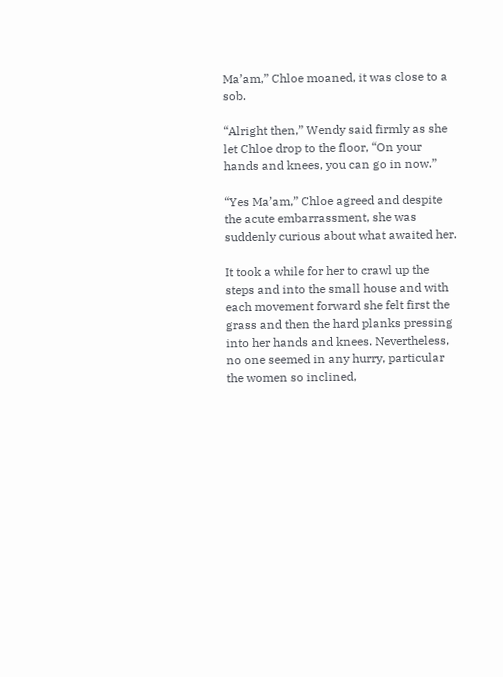Ma’am,” Chloe moaned, it was close to a sob.

“Alright then,” Wendy said firmly as she let Chloe drop to the floor, “On your hands and knees, you can go in now.”

“Yes Ma’am,” Chloe agreed and despite the acute embarrassment, she was suddenly curious about what awaited her.

It took a while for her to crawl up the steps and into the small house and with each movement forward she felt first the grass and then the hard planks pressing into her hands and knees. Nevertheless, no one seemed in any hurry, particular the women so inclined,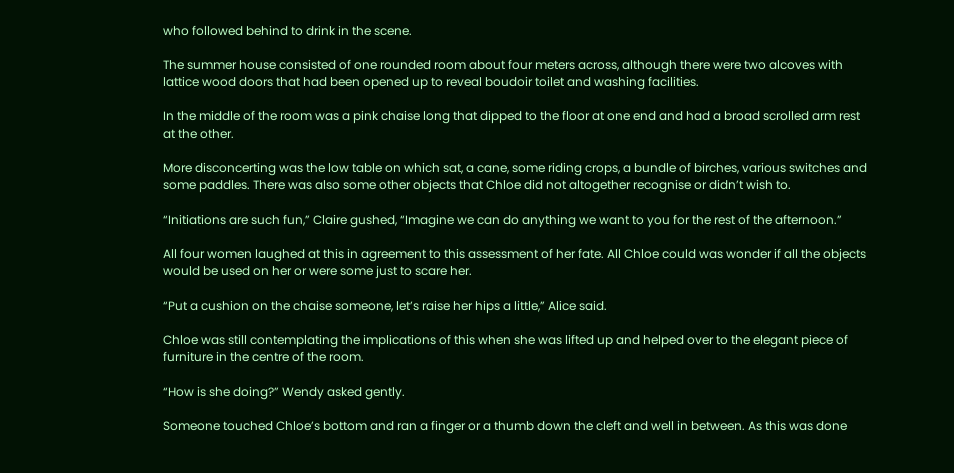who followed behind to drink in the scene.

The summer house consisted of one rounded room about four meters across, although there were two alcoves with lattice wood doors that had been opened up to reveal boudoir toilet and washing facilities.

In the middle of the room was a pink chaise long that dipped to the floor at one end and had a broad scrolled arm rest at the other.

More disconcerting was the low table on which sat, a cane, some riding crops, a bundle of birches, various switches and some paddles. There was also some other objects that Chloe did not altogether recognise or didn’t wish to.

“Initiations are such fun,” Claire gushed, “Imagine we can do anything we want to you for the rest of the afternoon.”

All four women laughed at this in agreement to this assessment of her fate. All Chloe could was wonder if all the objects would be used on her or were some just to scare her.

“Put a cushion on the chaise someone, let’s raise her hips a little,” Alice said.

Chloe was still contemplating the implications of this when she was lifted up and helped over to the elegant piece of furniture in the centre of the room.

“How is she doing?” Wendy asked gently.

Someone touched Chloe’s bottom and ran a finger or a thumb down the cleft and well in between. As this was done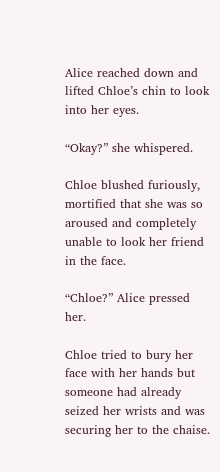Alice reached down and lifted Chloe’s chin to look into her eyes.

“Okay?” she whispered.

Chloe blushed furiously, mortified that she was so aroused and completely unable to look her friend in the face.

“Chloe?” Alice pressed her.

Chloe tried to bury her face with her hands but someone had already seized her wrists and was securing her to the chaise.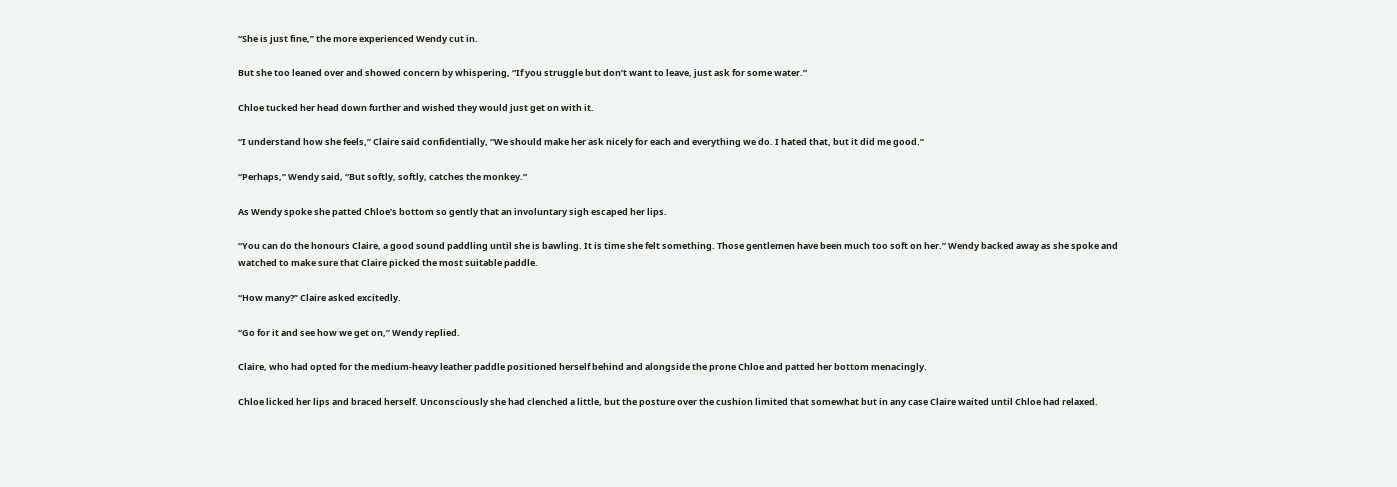“She is just fine,” the more experienced Wendy cut in.

But she too leaned over and showed concern by whispering, “If you struggle but don’t want to leave, just ask for some water.”

Chloe tucked her head down further and wished they would just get on with it.

“I understand how she feels,” Claire said confidentially, “We should make her ask nicely for each and everything we do. I hated that, but it did me good.”

“Perhaps,” Wendy said, “But softly, softly, catches the monkey.”

As Wendy spoke she patted Chloe’s bottom so gently that an involuntary sigh escaped her lips.

“You can do the honours Claire, a good sound paddling until she is bawling. It is time she felt something. Those gentlemen have been much too soft on her.” Wendy backed away as she spoke and watched to make sure that Claire picked the most suitable paddle.

“How many?” Claire asked excitedly.

“Go for it and see how we get on,” Wendy replied.

Claire, who had opted for the medium-heavy leather paddle positioned herself behind and alongside the prone Chloe and patted her bottom menacingly.

Chloe licked her lips and braced herself. Unconsciously she had clenched a little, but the posture over the cushion limited that somewhat but in any case Claire waited until Chloe had relaxed.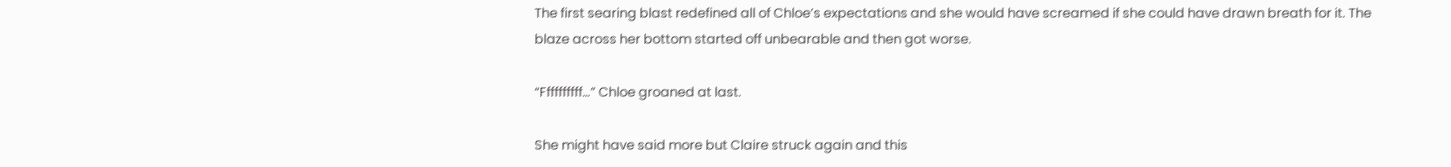The first searing blast redefined all of Chloe’s expectations and she would have screamed if she could have drawn breath for it. The blaze across her bottom started off unbearable and then got worse.

“Ffffffffff…” Chloe groaned at last.

She might have said more but Claire struck again and this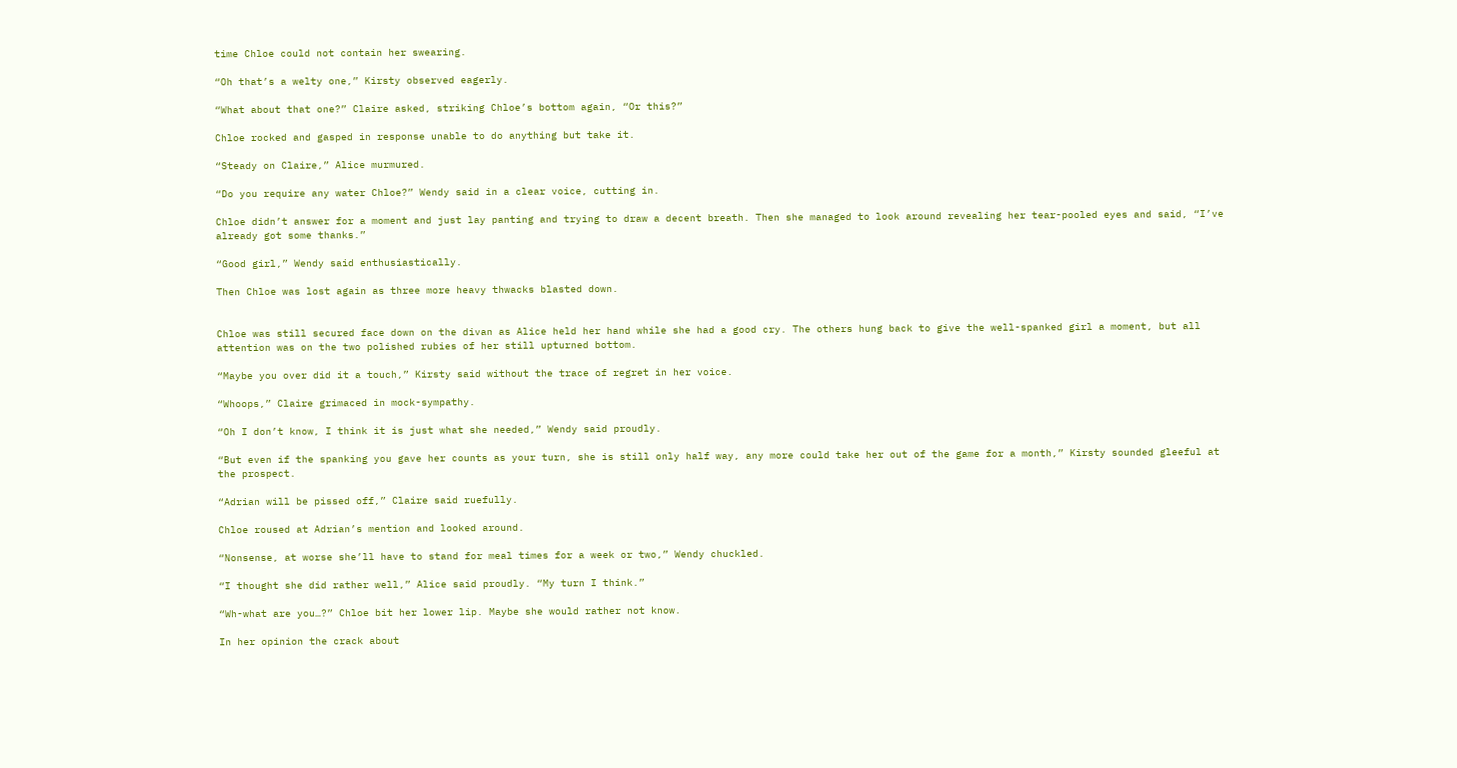time Chloe could not contain her swearing.

“Oh that’s a welty one,” Kirsty observed eagerly.

“What about that one?” Claire asked, striking Chloe’s bottom again, “Or this?”

Chloe rocked and gasped in response unable to do anything but take it.

“Steady on Claire,” Alice murmured.

“Do you require any water Chloe?” Wendy said in a clear voice, cutting in.

Chloe didn’t answer for a moment and just lay panting and trying to draw a decent breath. Then she managed to look around revealing her tear-pooled eyes and said, “I’ve already got some thanks.”

“Good girl,” Wendy said enthusiastically.

Then Chloe was lost again as three more heavy thwacks blasted down.


Chloe was still secured face down on the divan as Alice held her hand while she had a good cry. The others hung back to give the well-spanked girl a moment, but all attention was on the two polished rubies of her still upturned bottom.

“Maybe you over did it a touch,” Kirsty said without the trace of regret in her voice.

“Whoops,” Claire grimaced in mock-sympathy.

“Oh I don’t know, I think it is just what she needed,” Wendy said proudly.

“But even if the spanking you gave her counts as your turn, she is still only half way, any more could take her out of the game for a month,” Kirsty sounded gleeful at the prospect.

“Adrian will be pissed off,” Claire said ruefully.

Chloe roused at Adrian’s mention and looked around.

“Nonsense, at worse she’ll have to stand for meal times for a week or two,” Wendy chuckled.

“I thought she did rather well,” Alice said proudly. “My turn I think.”

“Wh-what are you…?” Chloe bit her lower lip. Maybe she would rather not know.

In her opinion the crack about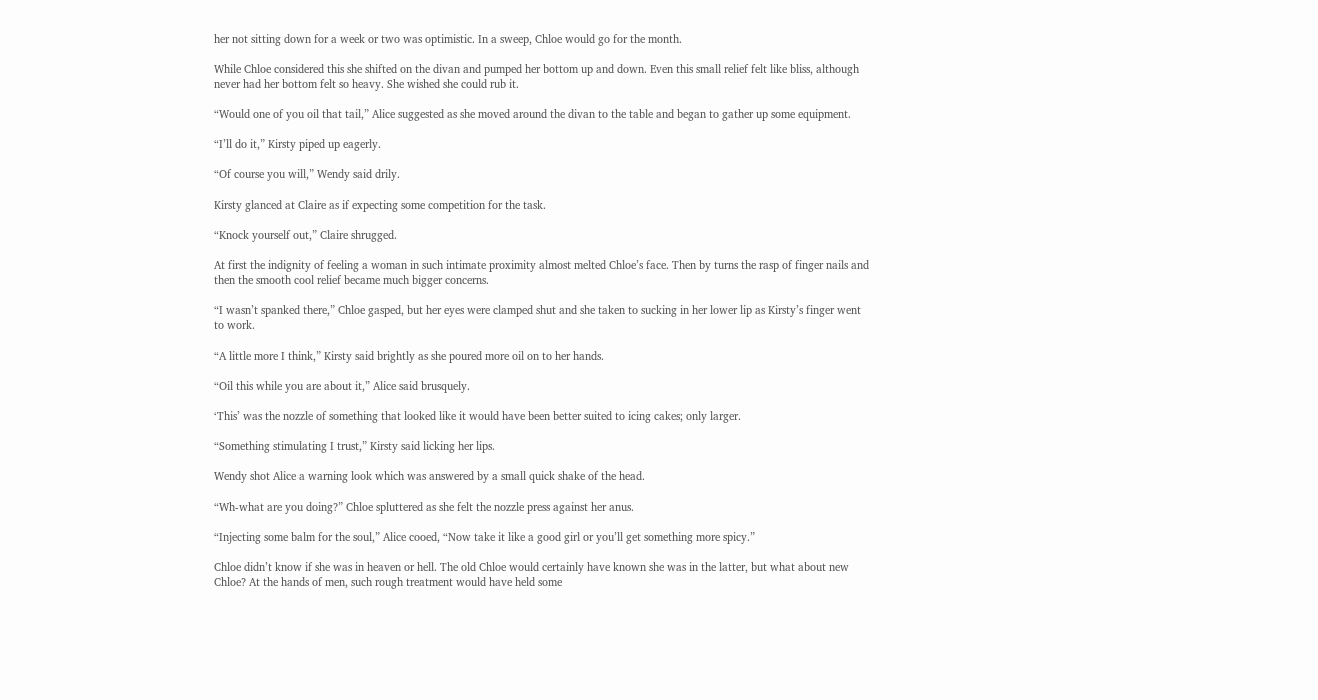her not sitting down for a week or two was optimistic. In a sweep, Chloe would go for the month.

While Chloe considered this she shifted on the divan and pumped her bottom up and down. Even this small relief felt like bliss, although never had her bottom felt so heavy. She wished she could rub it.

“Would one of you oil that tail,” Alice suggested as she moved around the divan to the table and began to gather up some equipment.

“I’ll do it,” Kirsty piped up eagerly.

“Of course you will,” Wendy said drily.

Kirsty glanced at Claire as if expecting some competition for the task.

“Knock yourself out,” Claire shrugged.

At first the indignity of feeling a woman in such intimate proximity almost melted Chloe’s face. Then by turns the rasp of finger nails and then the smooth cool relief became much bigger concerns.

“I wasn’t spanked there,” Chloe gasped, but her eyes were clamped shut and she taken to sucking in her lower lip as Kirsty’s finger went to work.

“A little more I think,” Kirsty said brightly as she poured more oil on to her hands.

“Oil this while you are about it,” Alice said brusquely.

‘This’ was the nozzle of something that looked like it would have been better suited to icing cakes; only larger.

“Something stimulating I trust,” Kirsty said licking her lips.

Wendy shot Alice a warning look which was answered by a small quick shake of the head.

“Wh-what are you doing?” Chloe spluttered as she felt the nozzle press against her anus.

“Injecting some balm for the soul,” Alice cooed, “Now take it like a good girl or you’ll get something more spicy.”

Chloe didn’t know if she was in heaven or hell. The old Chloe would certainly have known she was in the latter, but what about new Chloe? At the hands of men, such rough treatment would have held some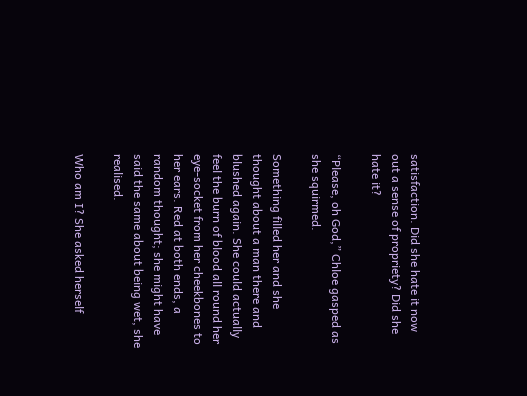satisfaction. Did she hate it now out a sense of propriety? Did she hate it?

“Please, oh God,” Chloe gasped as she squirmed.

Something filled her and she thought about a man there and blushed again. She could actually feel the burn of blood all round her eye-socket from her cheekbones to her ears. Red at both ends, a random thought; she might have said the same about being wet, she realised.

Who am I? She asked herself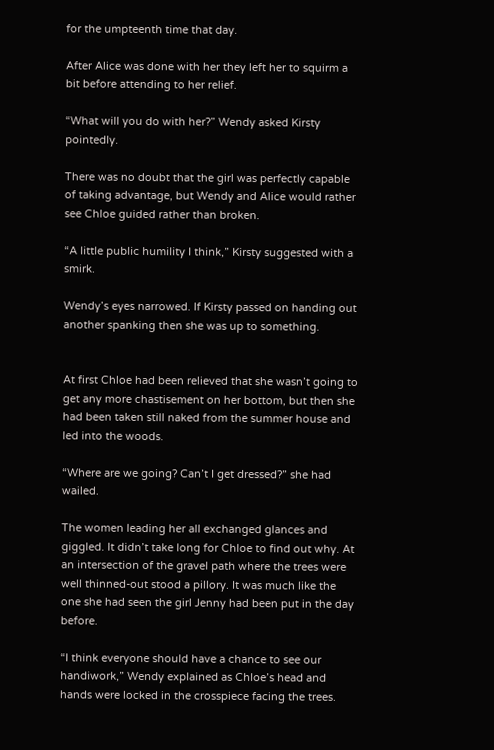for the umpteenth time that day.

After Alice was done with her they left her to squirm a bit before attending to her relief.

“What will you do with her?” Wendy asked Kirsty pointedly.

There was no doubt that the girl was perfectly capable of taking advantage, but Wendy and Alice would rather see Chloe guided rather than broken.

“A little public humility I think,” Kirsty suggested with a smirk.

Wendy’s eyes narrowed. If Kirsty passed on handing out another spanking then she was up to something.


At first Chloe had been relieved that she wasn’t going to get any more chastisement on her bottom, but then she had been taken still naked from the summer house and led into the woods.

“Where are we going? Can’t I get dressed?” she had wailed.

The women leading her all exchanged glances and giggled. It didn’t take long for Chloe to find out why. At an intersection of the gravel path where the trees were well thinned-out stood a pillory. It was much like the one she had seen the girl Jenny had been put in the day before.

“I think everyone should have a chance to see our handiwork,” Wendy explained as Chloe’s head and hands were locked in the crosspiece facing the trees.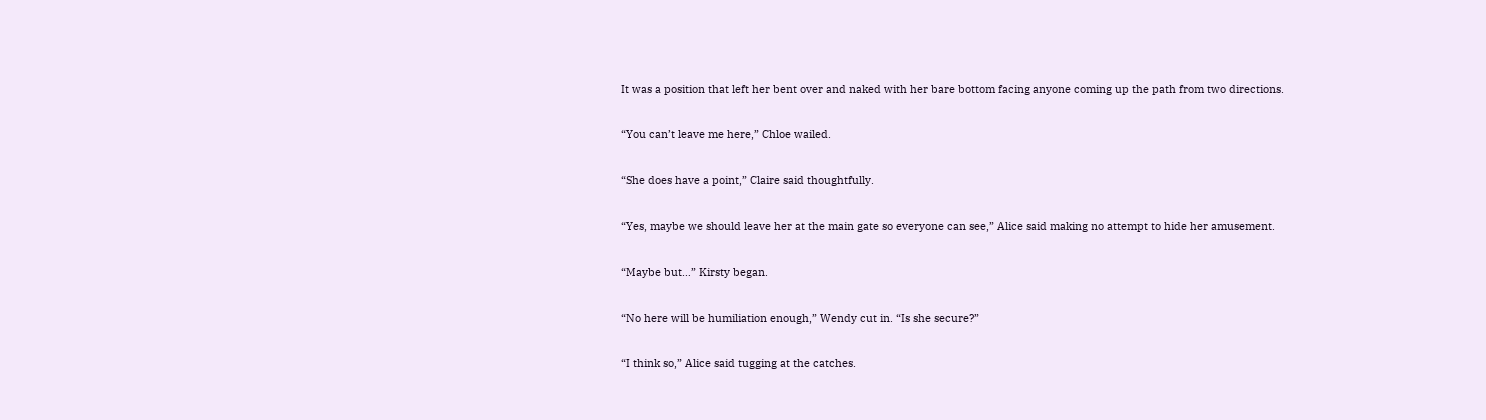It was a position that left her bent over and naked with her bare bottom facing anyone coming up the path from two directions.

“You can’t leave me here,” Chloe wailed.

“She does have a point,” Claire said thoughtfully.

“Yes, maybe we should leave her at the main gate so everyone can see,” Alice said making no attempt to hide her amusement.

“Maybe but…” Kirsty began.

“No here will be humiliation enough,” Wendy cut in. “Is she secure?”

“I think so,” Alice said tugging at the catches.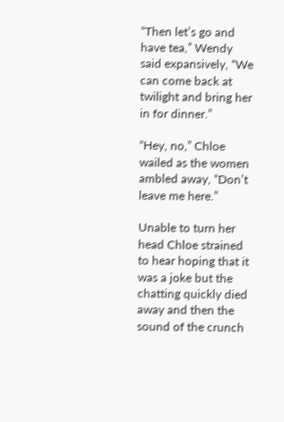“Then let’s go and have tea,” Wendy said expansively, “We can come back at twilight and bring her in for dinner.”

“Hey, no,” Chloe wailed as the women ambled away, “Don’t leave me here.”

Unable to turn her head Chloe strained to hear hoping that it was a joke but the chatting quickly died away and then the sound of the crunch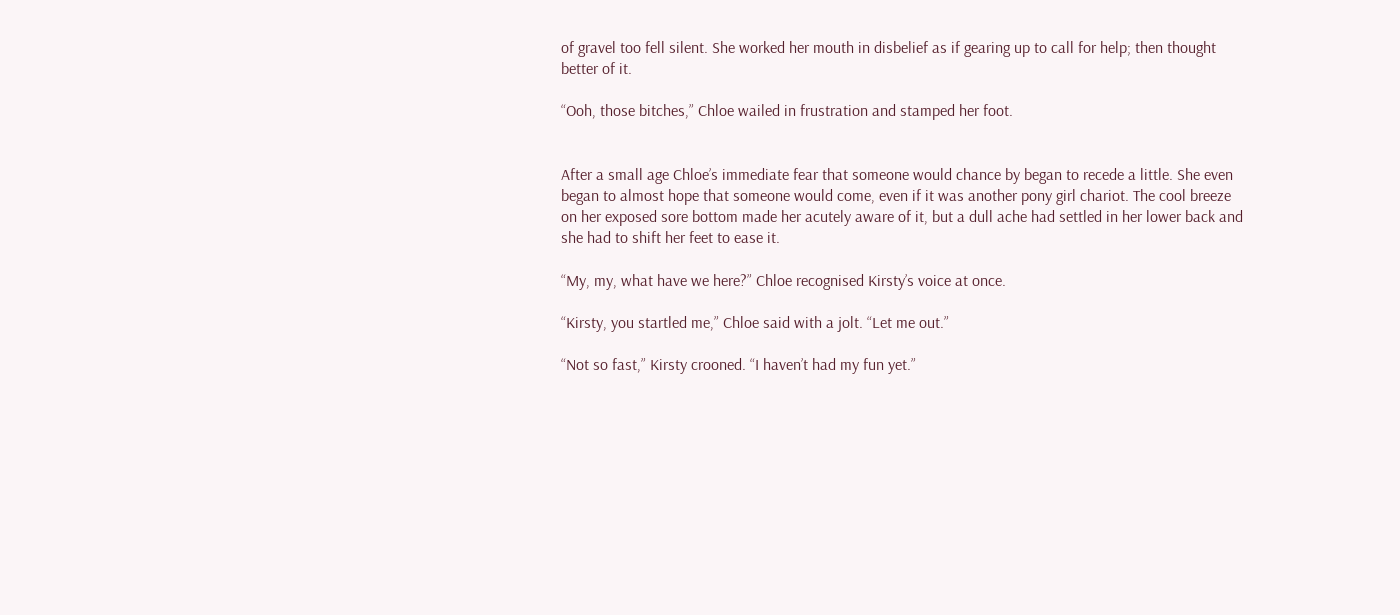of gravel too fell silent. She worked her mouth in disbelief as if gearing up to call for help; then thought better of it.

“Ooh, those bitches,” Chloe wailed in frustration and stamped her foot.


After a small age Chloe’s immediate fear that someone would chance by began to recede a little. She even began to almost hope that someone would come, even if it was another pony girl chariot. The cool breeze on her exposed sore bottom made her acutely aware of it, but a dull ache had settled in her lower back and she had to shift her feet to ease it.

“My, my, what have we here?” Chloe recognised Kirsty’s voice at once.

“Kirsty, you startled me,” Chloe said with a jolt. “Let me out.”

“Not so fast,” Kirsty crooned. “I haven’t had my fun yet.”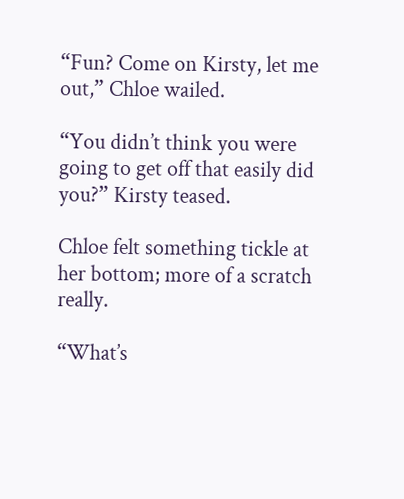“Fun? Come on Kirsty, let me out,” Chloe wailed.

“You didn’t think you were going to get off that easily did you?” Kirsty teased.

Chloe felt something tickle at her bottom; more of a scratch really.

“What’s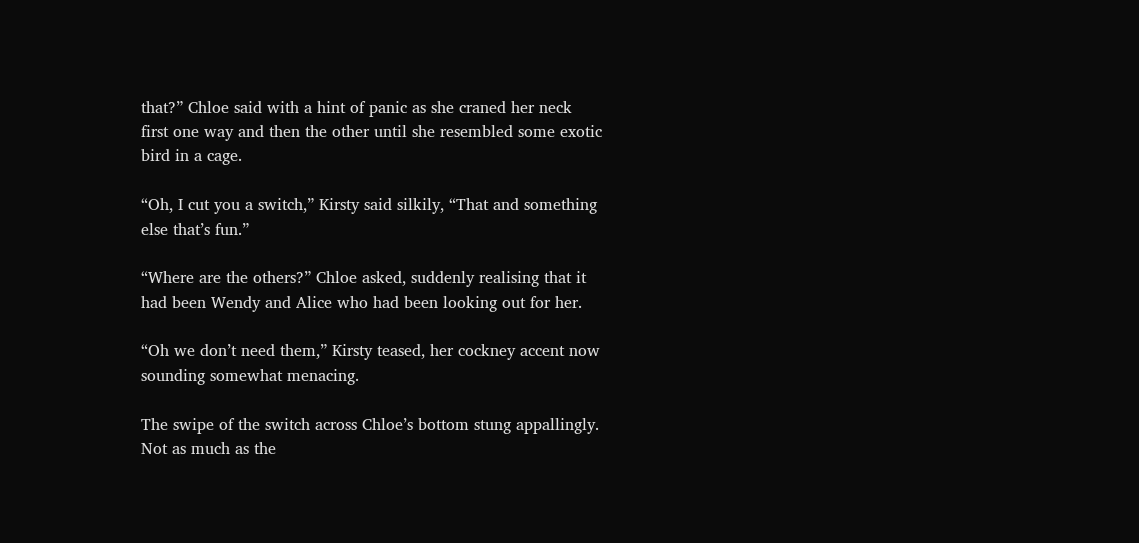that?” Chloe said with a hint of panic as she craned her neck first one way and then the other until she resembled some exotic bird in a cage.

“Oh, I cut you a switch,” Kirsty said silkily, “That and something else that’s fun.”

“Where are the others?” Chloe asked, suddenly realising that it had been Wendy and Alice who had been looking out for her.

“Oh we don’t need them,” Kirsty teased, her cockney accent now sounding somewhat menacing.

The swipe of the switch across Chloe’s bottom stung appallingly. Not as much as the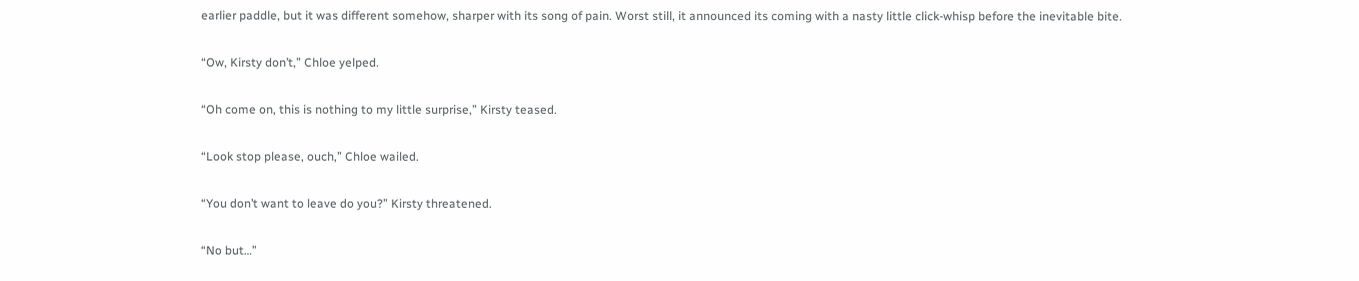earlier paddle, but it was different somehow, sharper with its song of pain. Worst still, it announced its coming with a nasty little click-whisp before the inevitable bite.

“Ow, Kirsty don’t,” Chloe yelped.

“Oh come on, this is nothing to my little surprise,” Kirsty teased.

“Look stop please, ouch,” Chloe wailed.

“You don’t want to leave do you?” Kirsty threatened.

“No but…”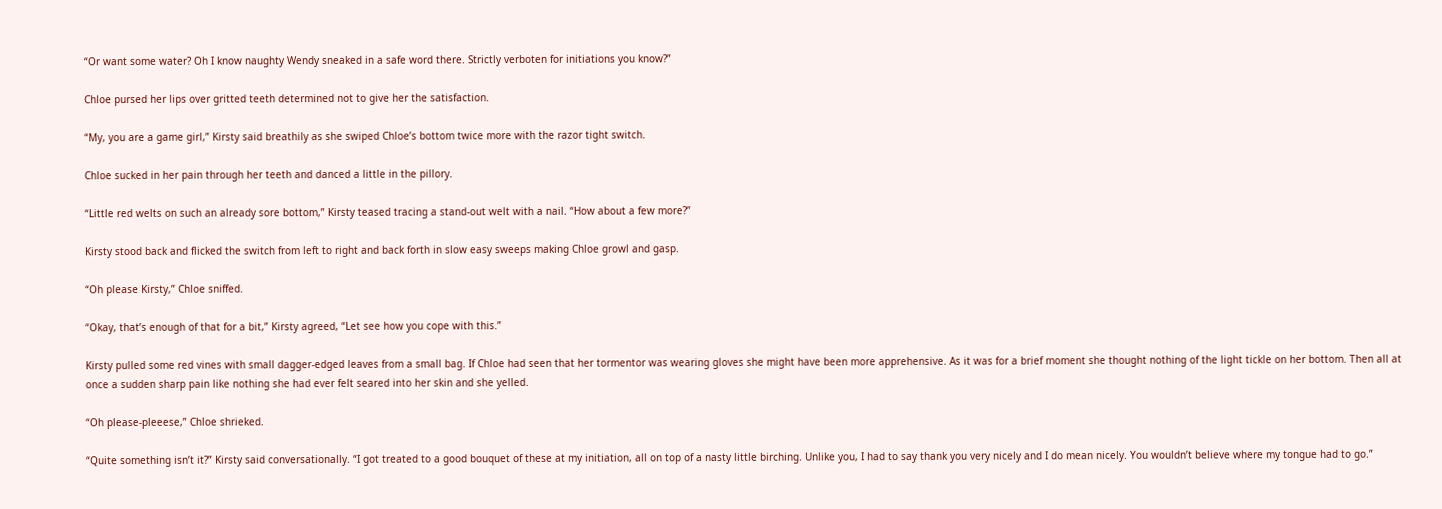“Or want some water? Oh I know naughty Wendy sneaked in a safe word there. Strictly verboten for initiations you know?”

Chloe pursed her lips over gritted teeth determined not to give her the satisfaction.

“My, you are a game girl,” Kirsty said breathily as she swiped Chloe’s bottom twice more with the razor tight switch.

Chloe sucked in her pain through her teeth and danced a little in the pillory.

“Little red welts on such an already sore bottom,” Kirsty teased tracing a stand-out welt with a nail. “How about a few more?”

Kirsty stood back and flicked the switch from left to right and back forth in slow easy sweeps making Chloe growl and gasp.

“Oh please Kirsty,” Chloe sniffed.

“Okay, that’s enough of that for a bit,” Kirsty agreed, “Let see how you cope with this.”

Kirsty pulled some red vines with small dagger-edged leaves from a small bag. If Chloe had seen that her tormentor was wearing gloves she might have been more apprehensive. As it was for a brief moment she thought nothing of the light tickle on her bottom. Then all at once a sudden sharp pain like nothing she had ever felt seared into her skin and she yelled.

“Oh please-pleeese,” Chloe shrieked.

“Quite something isn’t it?” Kirsty said conversationally. “I got treated to a good bouquet of these at my initiation, all on top of a nasty little birching. Unlike you, I had to say thank you very nicely and I do mean nicely. You wouldn’t believe where my tongue had to go.”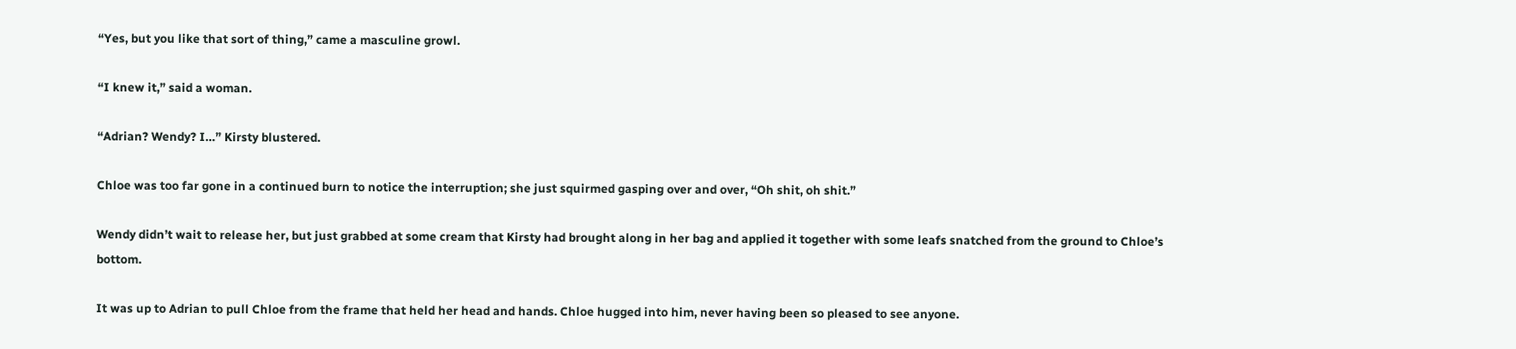“Yes, but you like that sort of thing,” came a masculine growl.

“I knew it,” said a woman.

“Adrian? Wendy? I…” Kirsty blustered.

Chloe was too far gone in a continued burn to notice the interruption; she just squirmed gasping over and over, “Oh shit, oh shit.”

Wendy didn’t wait to release her, but just grabbed at some cream that Kirsty had brought along in her bag and applied it together with some leafs snatched from the ground to Chloe’s bottom.

It was up to Adrian to pull Chloe from the frame that held her head and hands. Chloe hugged into him, never having been so pleased to see anyone.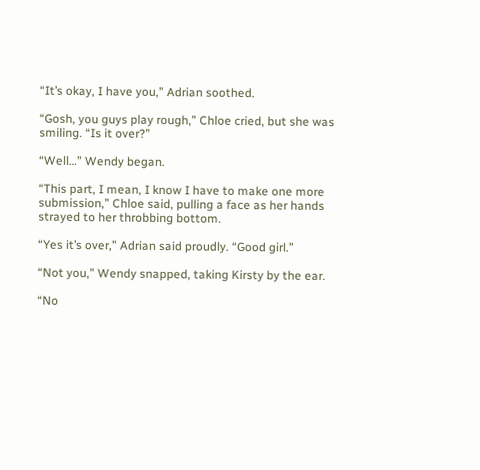“It’s okay, I have you,” Adrian soothed.

“Gosh, you guys play rough,” Chloe cried, but she was smiling. “Is it over?”

“Well…” Wendy began.

“This part, I mean, I know I have to make one more submission,” Chloe said, pulling a face as her hands strayed to her throbbing bottom.

“Yes it’s over,” Adrian said proudly. “Good girl.”

“Not you,” Wendy snapped, taking Kirsty by the ear.

“No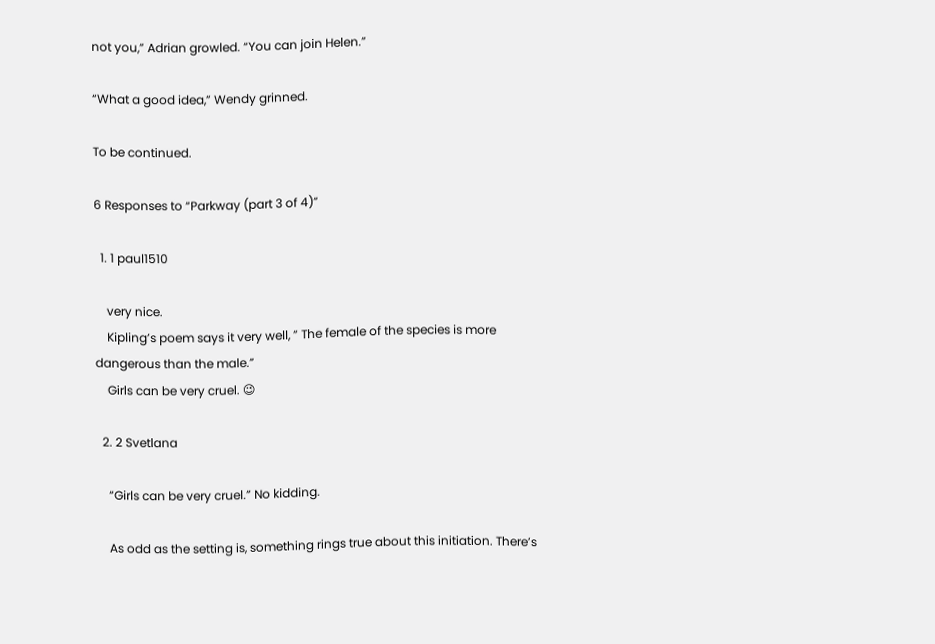not you,” Adrian growled. “You can join Helen.”

“What a good idea,” Wendy grinned.

To be continued.

6 Responses to “Parkway (part 3 of 4)”

  1. 1 paul1510

    very nice.
    Kipling’s poem says it very well, ” The female of the species is more dangerous than the male.”
    Girls can be very cruel. 😉

  2. 2 Svetlana

    “Girls can be very cruel.” No kidding.

    As odd as the setting is, something rings true about this initiation. There’s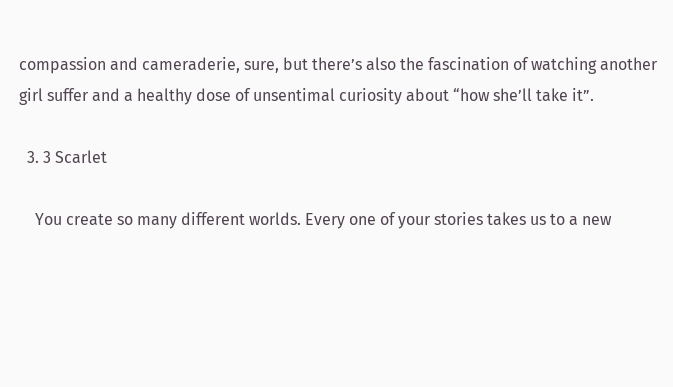compassion and cameraderie, sure, but there’s also the fascination of watching another girl suffer and a healthy dose of unsentimal curiosity about “how she’ll take it”.

  3. 3 Scarlet

    You create so many different worlds. Every one of your stories takes us to a new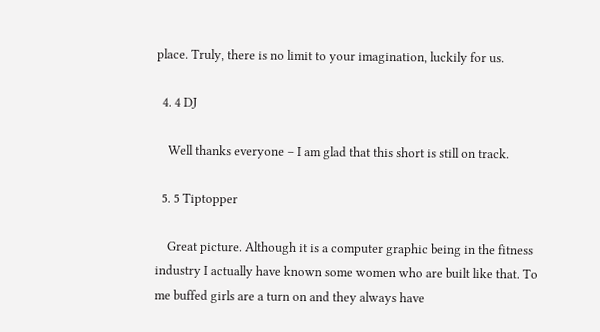place. Truly, there is no limit to your imagination, luckily for us.

  4. 4 DJ

    Well thanks everyone – I am glad that this short is still on track.

  5. 5 Tiptopper

    Great picture. Although it is a computer graphic being in the fitness industry I actually have known some women who are built like that. To me buffed girls are a turn on and they always have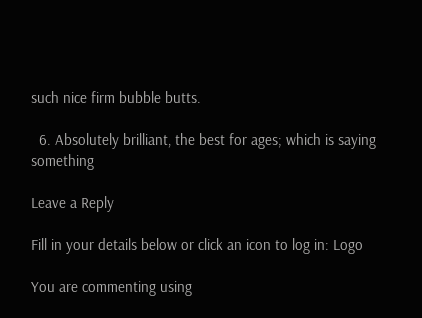such nice firm bubble butts.

  6. Absolutely brilliant, the best for ages; which is saying something

Leave a Reply

Fill in your details below or click an icon to log in: Logo

You are commenting using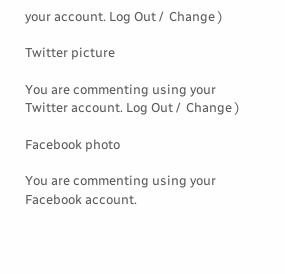your account. Log Out /  Change )

Twitter picture

You are commenting using your Twitter account. Log Out /  Change )

Facebook photo

You are commenting using your Facebook account.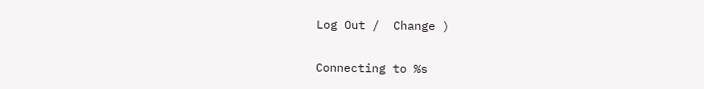Log Out /  Change )

Connecting to %s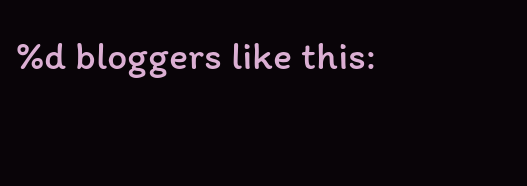%d bloggers like this: